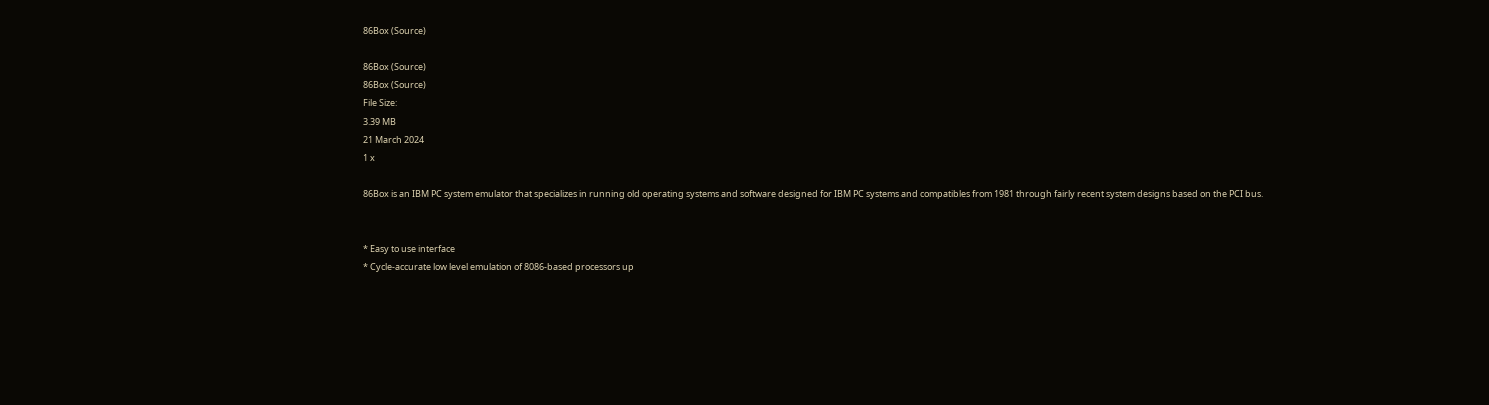86Box (Source)

86Box (Source)
86Box (Source)
File Size:
3.39 MB
21 March 2024
1 x

86Box is an IBM PC system emulator that specializes in running old operating systems and software designed for IBM PC systems and compatibles from 1981 through fairly recent system designs based on the PCI bus.


* Easy to use interface
* Cycle-accurate low level emulation of 8086-based processors up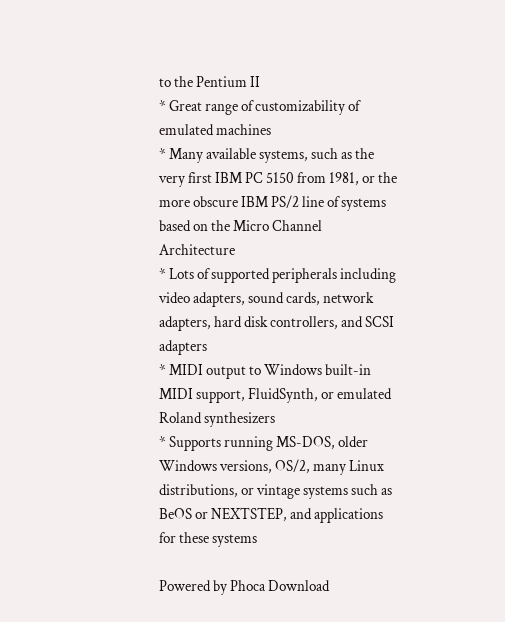to the Pentium II
* Great range of customizability of emulated machines
* Many available systems, such as the very first IBM PC 5150 from 1981, or the more obscure IBM PS/2 line of systems based on the Micro Channel Architecture
* Lots of supported peripherals including video adapters, sound cards, network adapters, hard disk controllers, and SCSI adapters
* MIDI output to Windows built-in MIDI support, FluidSynth, or emulated Roland synthesizers
* Supports running MS-DOS, older Windows versions, OS/2, many Linux distributions, or vintage systems such as BeOS or NEXTSTEP, and applications for these systems

Powered by Phoca Download